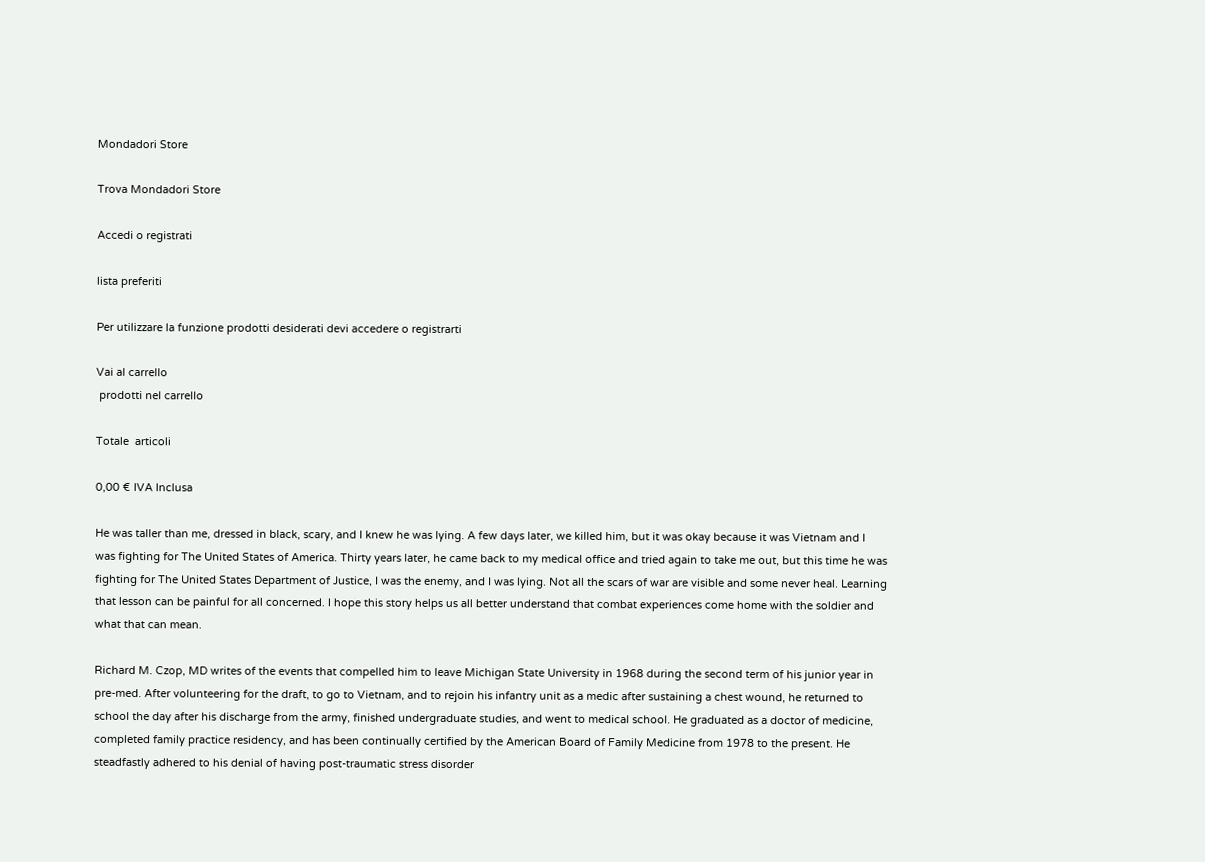Mondadori Store

Trova Mondadori Store

Accedi o registrati

lista preferiti

Per utilizzare la funzione prodotti desiderati devi accedere o registrarti

Vai al carrello
 prodotti nel carrello

Totale  articoli

0,00 € IVA Inclusa

He was taller than me, dressed in black, scary, and I knew he was lying. A few days later, we killed him, but it was okay because it was Vietnam and I was fighting for The United States of America. Thirty years later, he came back to my medical office and tried again to take me out, but this time he was fighting for The United States Department of Justice, I was the enemy, and I was lying. Not all the scars of war are visible and some never heal. Learning that lesson can be painful for all concerned. I hope this story helps us all better understand that combat experiences come home with the soldier and what that can mean.

Richard M. Czop, MD writes of the events that compelled him to leave Michigan State University in 1968 during the second term of his junior year in pre-med. After volunteering for the draft, to go to Vietnam, and to rejoin his infantry unit as a medic after sustaining a chest wound, he returned to school the day after his discharge from the army, finished undergraduate studies, and went to medical school. He graduated as a doctor of medicine, completed family practice residency, and has been continually certified by the American Board of Family Medicine from 1978 to the present. He steadfastly adhered to his denial of having post-traumatic stress disorder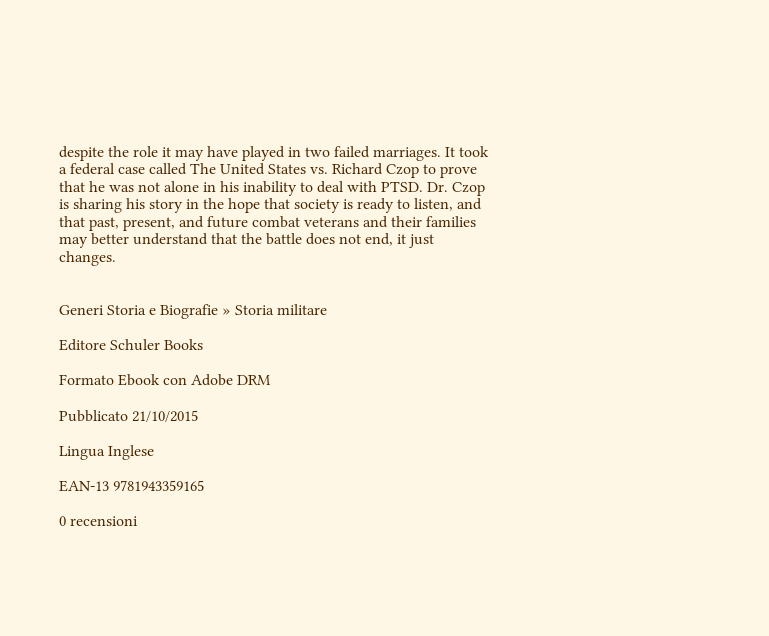despite the role it may have played in two failed marriages. It took a federal case called The United States vs. Richard Czop to prove that he was not alone in his inability to deal with PTSD. Dr. Czop is sharing his story in the hope that society is ready to listen, and that past, present, and future combat veterans and their families may better understand that the battle does not end, it just changes.


Generi Storia e Biografie » Storia militare

Editore Schuler Books

Formato Ebook con Adobe DRM

Pubblicato 21/10/2015

Lingua Inglese

EAN-13 9781943359165

0 recensioni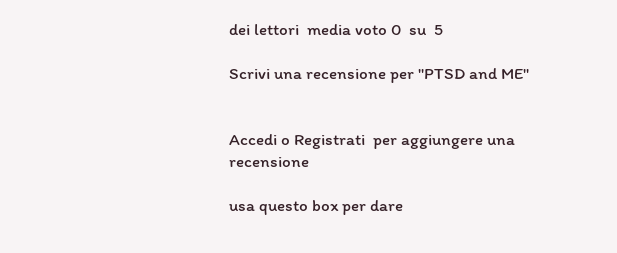dei lettori  media voto 0  su  5

Scrivi una recensione per "PTSD and ME"


Accedi o Registrati  per aggiungere una recensione

usa questo box per dare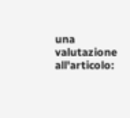una valutazione all'articolo: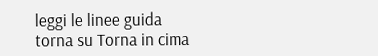leggi le linee guida
torna su Torna in cima